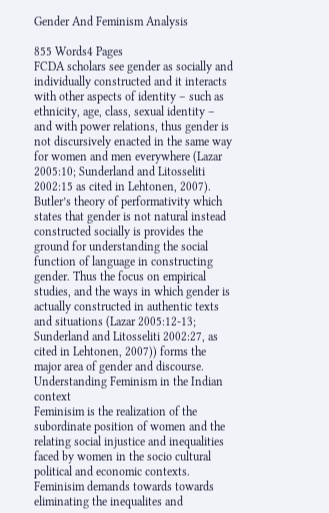Gender And Feminism Analysis

855 Words4 Pages
FCDA scholars see gender as socially and individually constructed and it interacts with other aspects of identity – such as ethnicity, age, class, sexual identity – and with power relations, thus gender is not discursively enacted in the same way for women and men everywhere (Lazar 2005:10; Sunderland and Litosseliti 2002:15 as cited in Lehtonen, 2007). Butler’s theory of performativity which states that gender is not natural instead constructed socially is provides the ground for understanding the social function of language in constructing gender. Thus the focus on empirical studies, and the ways in which gender is actually constructed in authentic texts and situations (Lazar 2005:12-13; Sunderland and Litosseliti 2002:27, as cited in Lehtonen, 2007)) forms the major area of gender and discourse.
Understanding Feminism in the Indian context
Feminisim is the realization of the subordinate position of women and the relating social injustice and inequalities faced by women in the socio cultural political and economic contexts. Feminisim demands towards towards eliminating the inequalites and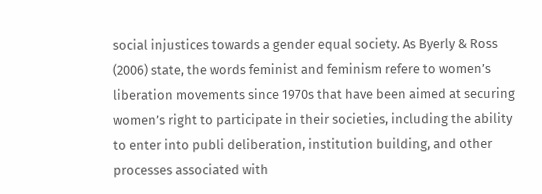social injustices towards a gender equal society. As Byerly & Ross (2006) state, the words feminist and feminism refere to women’s liberation movements since 1970s that have been aimed at securing women’s right to participate in their societies, including the ability to enter into publi deliberation, institution building, and other processes associated with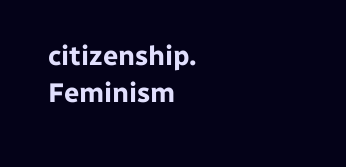citizenship. Feminism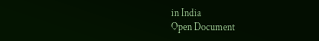in India
Open Document